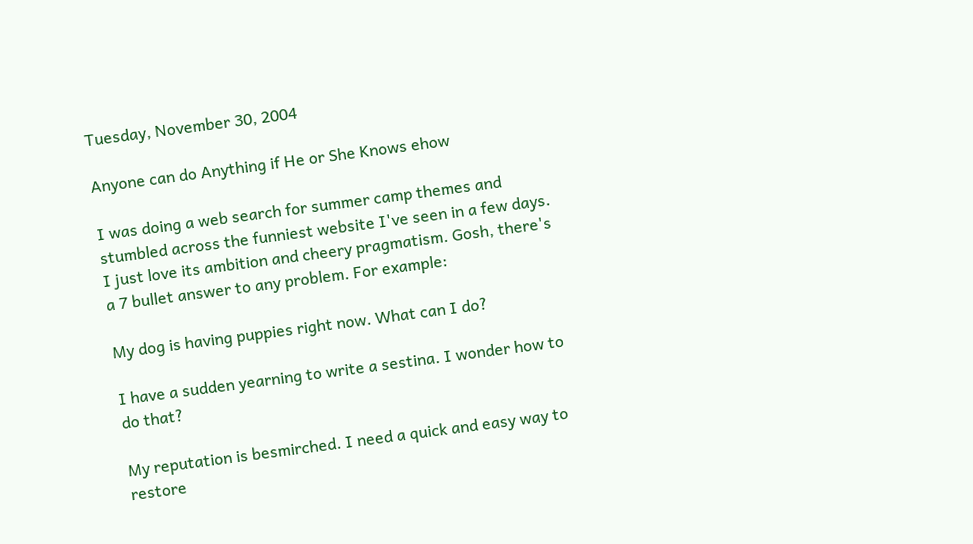Tuesday, November 30, 2004

Anyone can do Anything if He or She Knows ehow

I was doing a web search for summer camp themes and stumbled across the funniest website I've seen in a few days. I just love its ambition and cheery pragmatism. Gosh, there's a 7 bullet answer to any problem. For example:

My dog is having puppies right now. What can I do?

I have a sudden yearning to write a sestina. I wonder how to do that?

My reputation is besmirched. I need a quick and easy way to restore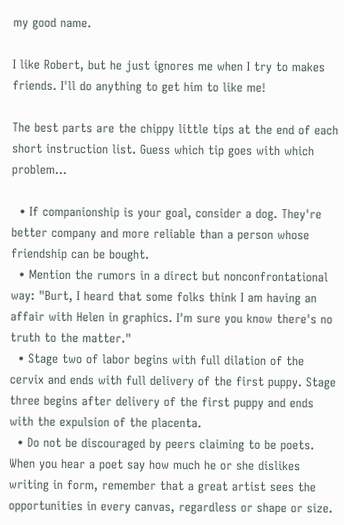my good name.

I like Robert, but he just ignores me when I try to makes friends. I'll do anything to get him to like me!

The best parts are the chippy little tips at the end of each short instruction list. Guess which tip goes with which problem...

  • If companionship is your goal, consider a dog. They're better company and more reliable than a person whose friendship can be bought.
  • Mention the rumors in a direct but nonconfrontational way: "Burt, I heard that some folks think I am having an affair with Helen in graphics. I'm sure you know there's no truth to the matter."
  • Stage two of labor begins with full dilation of the cervix and ends with full delivery of the first puppy. Stage three begins after delivery of the first puppy and ends with the expulsion of the placenta.
  • Do not be discouraged by peers claiming to be poets. When you hear a poet say how much he or she dislikes writing in form, remember that a great artist sees the opportunities in every canvas, regardless or shape or size.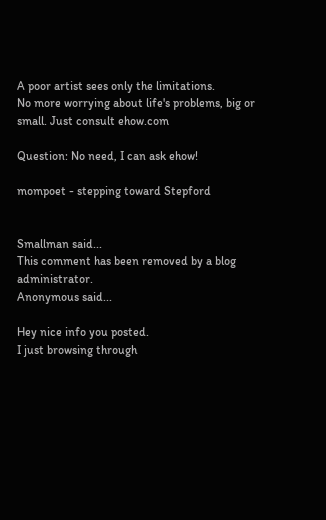A poor artist sees only the limitations.
No more worrying about life's problems, big or small. Just consult ehow.com

Question: No need, I can ask ehow!

mompoet - stepping toward Stepford


Smallman said...
This comment has been removed by a blog administrator.
Anonymous said...

Hey nice info you posted.
I just browsing through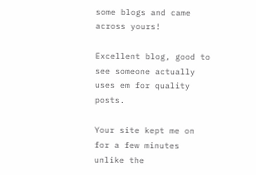some blogs and came across yours!

Excellent blog, good to see someone actually uses em for quality posts.

Your site kept me on for a few minutes unlike the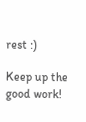rest :)

Keep up the good work!